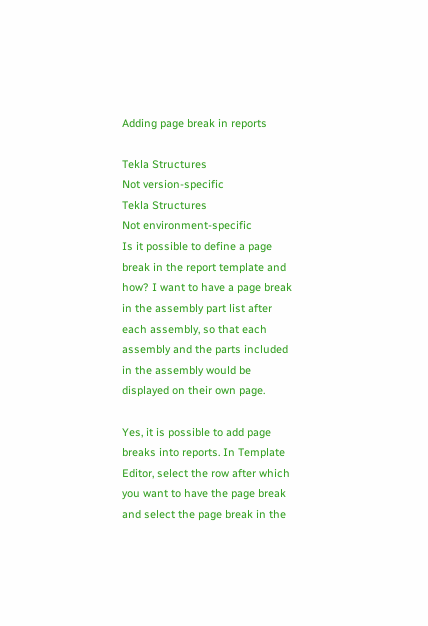Adding page break in reports

Tekla Structures
Not version-specific
Tekla Structures
Not environment-specific
Is it possible to define a page break in the report template and how? I want to have a page break in the assembly part list after each assembly, so that each assembly and the parts included in the assembly would be displayed on their own page.

Yes, it is possible to add page breaks into reports. In Template Editor, select the row after which you want to have the page break and select the page break in the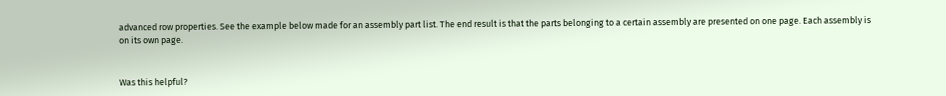advanced row properties. See the example below made for an assembly part list. The end result is that the parts belonging to a certain assembly are presented on one page. Each assembly is on its own page.


Was this helpful?